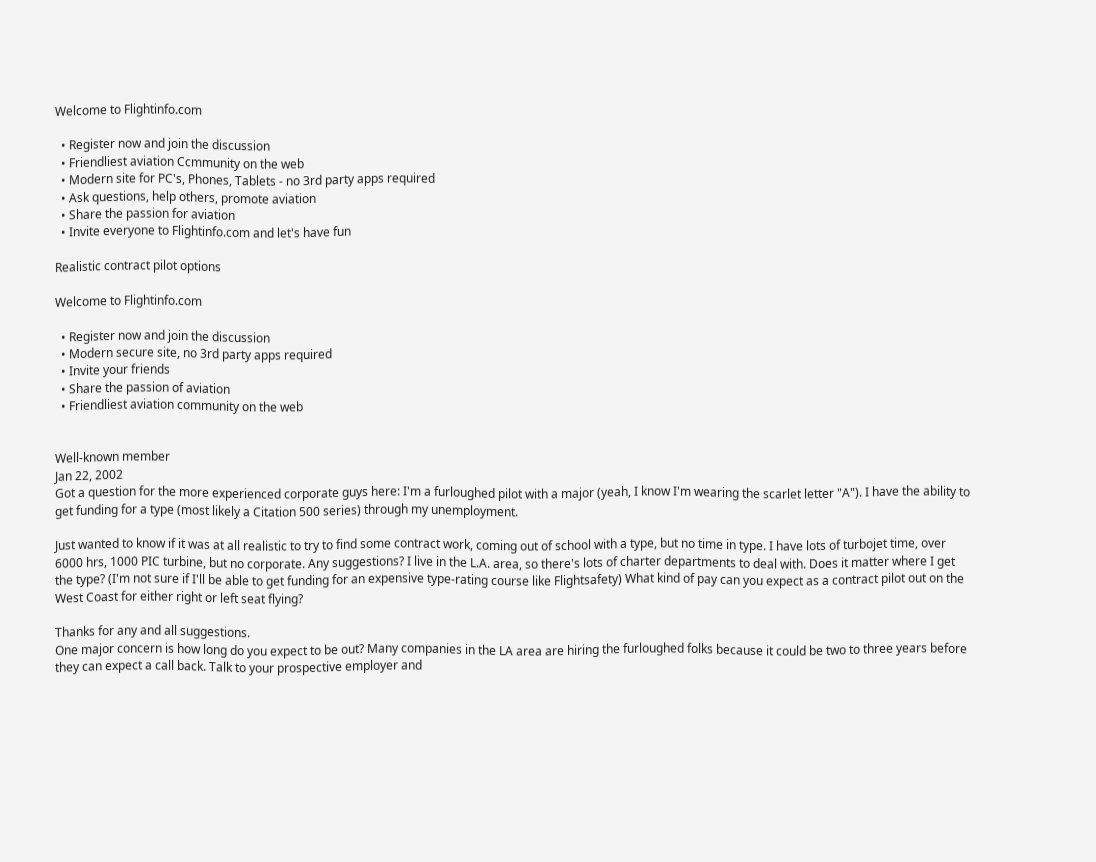Welcome to Flightinfo.com

  • Register now and join the discussion
  • Friendliest aviation Ccmmunity on the web
  • Modern site for PC's, Phones, Tablets - no 3rd party apps required
  • Ask questions, help others, promote aviation
  • Share the passion for aviation
  • Invite everyone to Flightinfo.com and let's have fun

Realistic contract pilot options

Welcome to Flightinfo.com

  • Register now and join the discussion
  • Modern secure site, no 3rd party apps required
  • Invite your friends
  • Share the passion of aviation
  • Friendliest aviation community on the web


Well-known member
Jan 22, 2002
Got a question for the more experienced corporate guys here: I'm a furloughed pilot with a major (yeah, I know I'm wearing the scarlet letter "A"). I have the ability to get funding for a type (most likely a Citation 500 series) through my unemployment.

Just wanted to know if it was at all realistic to try to find some contract work, coming out of school with a type, but no time in type. I have lots of turbojet time, over 6000 hrs, 1000 PIC turbine, but no corporate. Any suggestions? I live in the L.A. area, so there's lots of charter departments to deal with. Does it matter where I get the type? (I'm not sure if I'll be able to get funding for an expensive type-rating course like Flightsafety) What kind of pay can you expect as a contract pilot out on the West Coast for either right or left seat flying?

Thanks for any and all suggestions.
One major concern is how long do you expect to be out? Many companies in the LA area are hiring the furloughed folks because it could be two to three years before they can expect a call back. Talk to your prospective employer and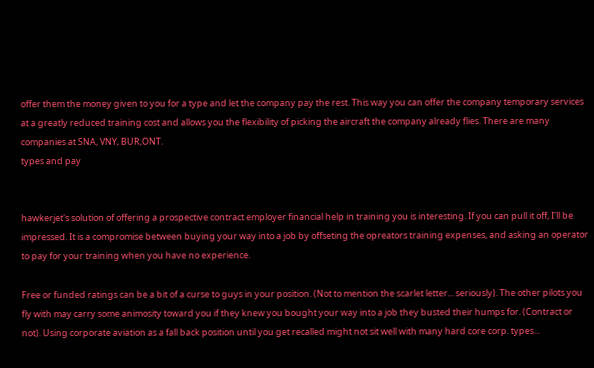offer them the money given to you for a type and let the company pay the rest. This way you can offer the company temporary services at a greatly reduced training cost and allows you the flexibility of picking the aircraft the company already flies. There are many companies at SNA, VNY, BUR,ONT.
types and pay


hawkerjet's solution of offering a prospective contract employer financial help in training you is interesting. If you can pull it off, I'll be impressed. It is a compromise between buying your way into a job by offseting the opreators training expenses, and asking an operator to pay for your training when you have no experience.

Free or funded ratings can be a bit of a curse to guys in your position. (Not to mention the scarlet letter... seriously). The other pilots you fly with may carry some animosity toward you if they knew you bought your way into a job they busted their humps for. (Contract or not). Using corporate aviation as a fall back position until you get recalled might not sit well with many hard core corp. types...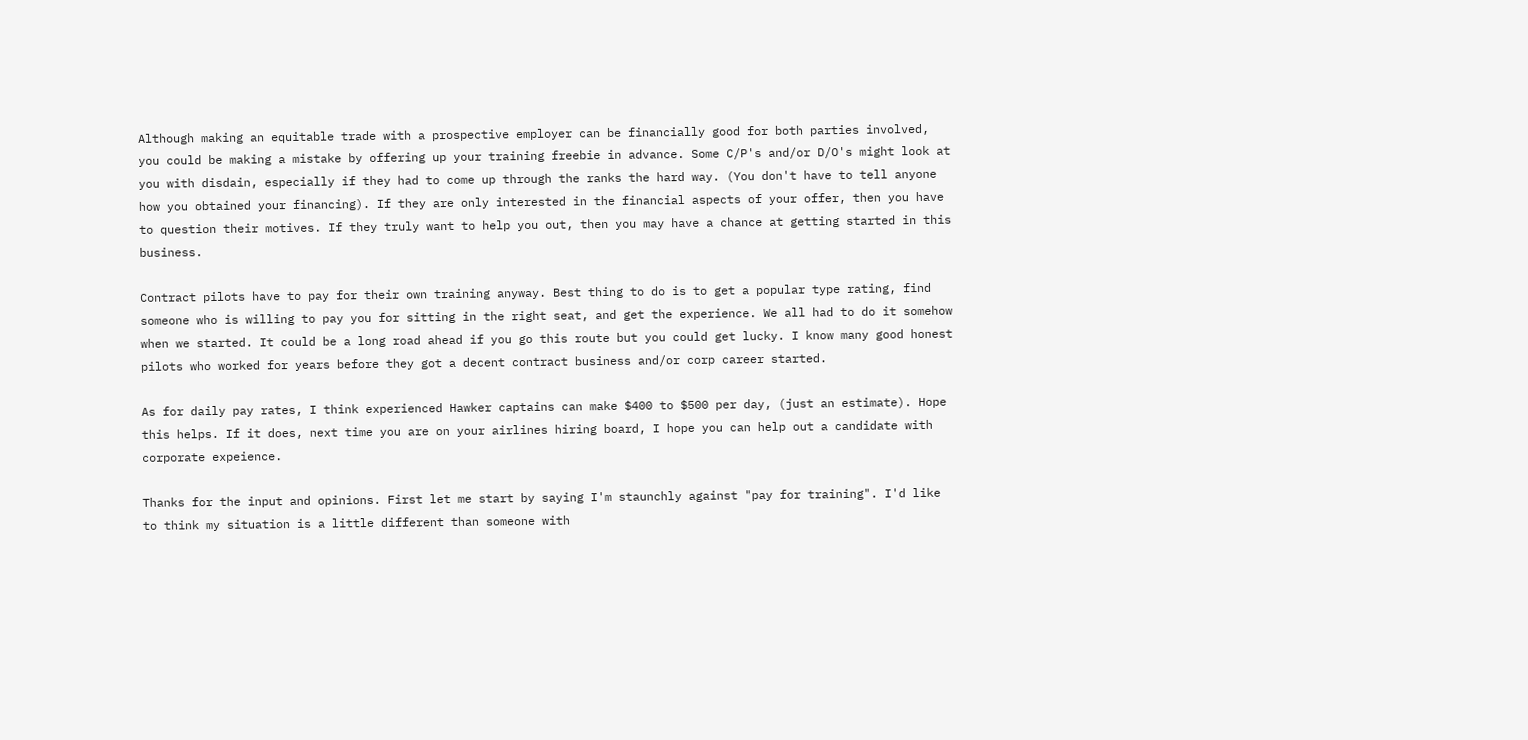Although making an equitable trade with a prospective employer can be financially good for both parties involved, you could be making a mistake by offering up your training freebie in advance. Some C/P's and/or D/O's might look at you with disdain, especially if they had to come up through the ranks the hard way. (You don't have to tell anyone how you obtained your financing). If they are only interested in the financial aspects of your offer, then you have to question their motives. If they truly want to help you out, then you may have a chance at getting started in this business.

Contract pilots have to pay for their own training anyway. Best thing to do is to get a popular type rating, find someone who is willing to pay you for sitting in the right seat, and get the experience. We all had to do it somehow when we started. It could be a long road ahead if you go this route but you could get lucky. I know many good honest pilots who worked for years before they got a decent contract business and/or corp career started.

As for daily pay rates, I think experienced Hawker captains can make $400 to $500 per day, (just an estimate). Hope this helps. If it does, next time you are on your airlines hiring board, I hope you can help out a candidate with corporate expeience.

Thanks for the input and opinions. First let me start by saying I'm staunchly against "pay for training". I'd like to think my situation is a little different than someone with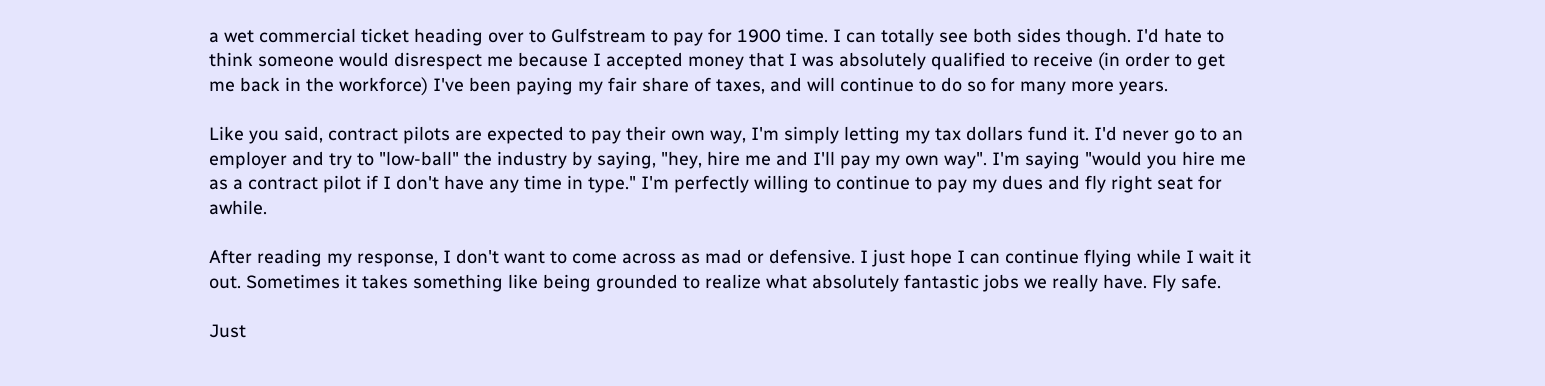a wet commercial ticket heading over to Gulfstream to pay for 1900 time. I can totally see both sides though. I'd hate to think someone would disrespect me because I accepted money that I was absolutely qualified to receive (in order to get me back in the workforce) I've been paying my fair share of taxes, and will continue to do so for many more years.

Like you said, contract pilots are expected to pay their own way, I'm simply letting my tax dollars fund it. I'd never go to an employer and try to "low-ball" the industry by saying, "hey, hire me and I'll pay my own way". I'm saying "would you hire me as a contract pilot if I don't have any time in type." I'm perfectly willing to continue to pay my dues and fly right seat for awhile.

After reading my response, I don't want to come across as mad or defensive. I just hope I can continue flying while I wait it out. Sometimes it takes something like being grounded to realize what absolutely fantastic jobs we really have. Fly safe.

Just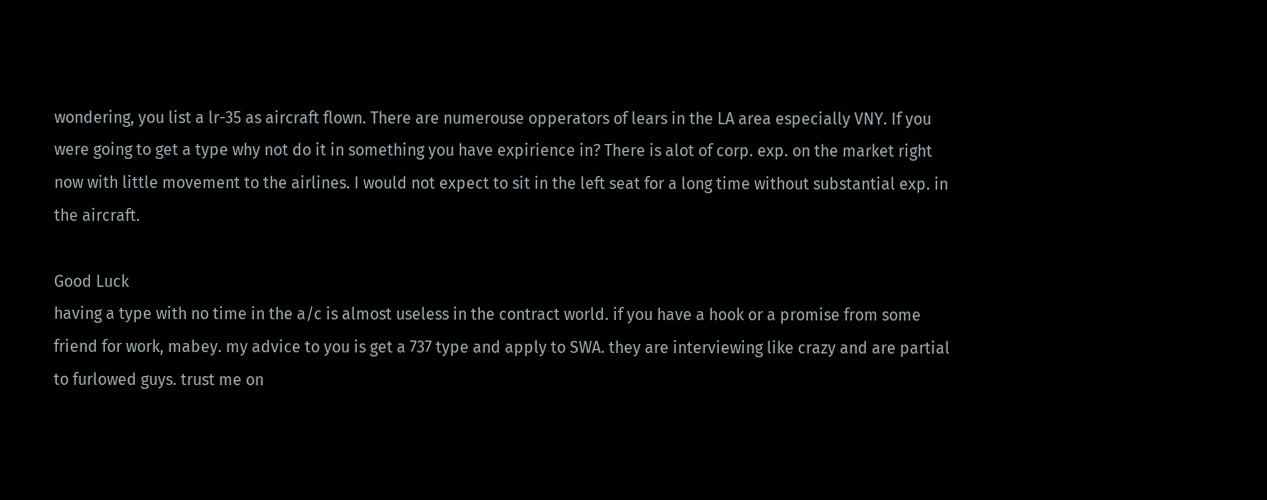wondering, you list a lr-35 as aircraft flown. There are numerouse opperators of lears in the LA area especially VNY. If you were going to get a type why not do it in something you have expirience in? There is alot of corp. exp. on the market right now with little movement to the airlines. I would not expect to sit in the left seat for a long time without substantial exp. in the aircraft.

Good Luck
having a type with no time in the a/c is almost useless in the contract world. if you have a hook or a promise from some friend for work, mabey. my advice to you is get a 737 type and apply to SWA. they are interviewing like crazy and are partial to furlowed guys. trust me on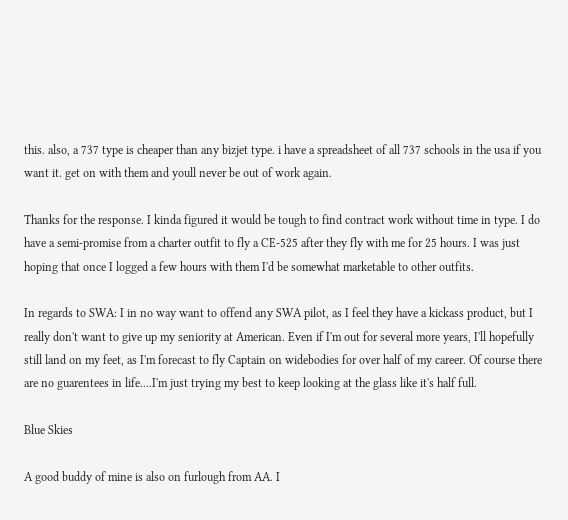this. also, a 737 type is cheaper than any bizjet type. i have a spreadsheet of all 737 schools in the usa if you want it. get on with them and youll never be out of work again.

Thanks for the response. I kinda figured it would be tough to find contract work without time in type. I do have a semi-promise from a charter outfit to fly a CE-525 after they fly with me for 25 hours. I was just hoping that once I logged a few hours with them I'd be somewhat marketable to other outfits.

In regards to SWA: I in no way want to offend any SWA pilot, as I feel they have a kickass product, but I really don't want to give up my seniority at American. Even if I'm out for several more years, I'll hopefully still land on my feet, as I'm forecast to fly Captain on widebodies for over half of my career. Of course there are no guarentees in life....I'm just trying my best to keep looking at the glass like it's half full.

Blue Skies

A good buddy of mine is also on furlough from AA. I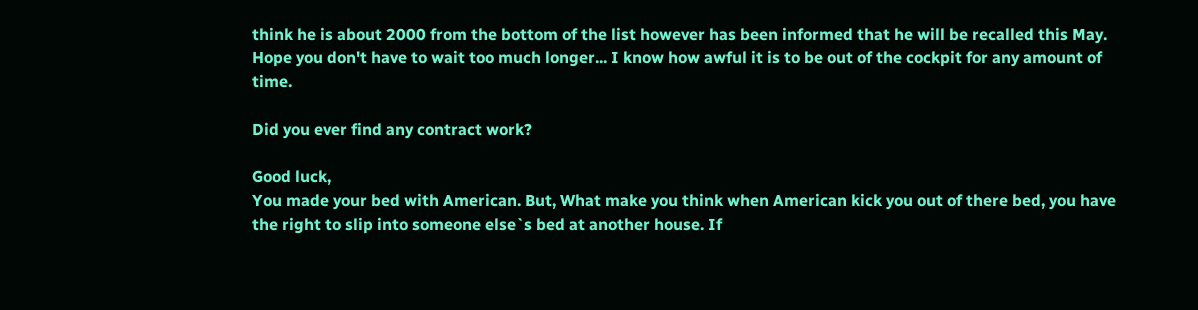think he is about 2000 from the bottom of the list however has been informed that he will be recalled this May. Hope you don't have to wait too much longer... I know how awful it is to be out of the cockpit for any amount of time.

Did you ever find any contract work?

Good luck,
You made your bed with American. But, What make you think when American kick you out of there bed, you have the right to slip into someone else`s bed at another house. If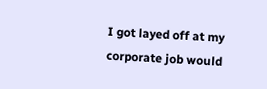I got layed off at my corporate job would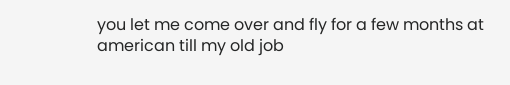you let me come over and fly for a few months at american till my old job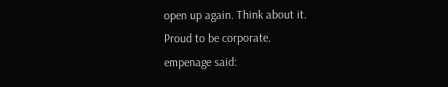open up again. Think about it.
Proud to be corporate.
empenage said: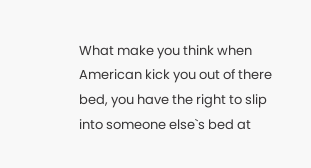What make you think when American kick you out of there bed, you have the right to slip into someone else`s bed at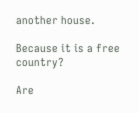another house.

Because it is a free country?

Are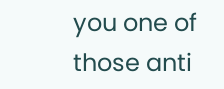you one of those anti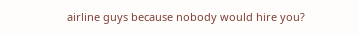airline guys because nobody would hire you?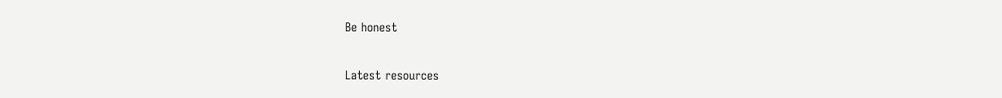Be honest

Latest resources